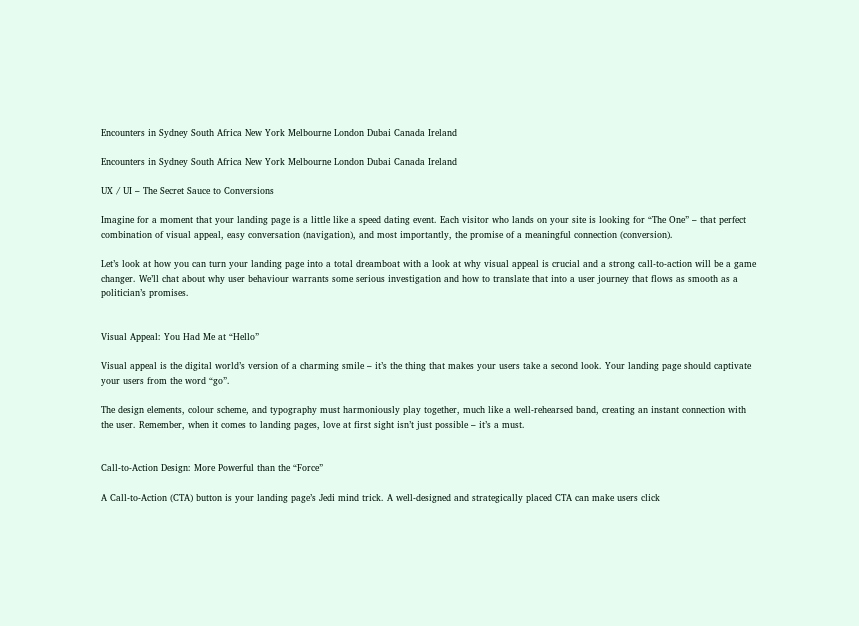Encounters in Sydney South Africa New York Melbourne London Dubai Canada Ireland

Encounters in Sydney South Africa New York Melbourne London Dubai Canada Ireland

UX / UI – The Secret Sauce to Conversions

Imagine for a moment that your landing page is a little like a speed dating event. Each visitor who lands on your site is looking for “The One” – that perfect combination of visual appeal, easy conversation (navigation), and most importantly, the promise of a meaningful connection (conversion).

Let’s look at how you can turn your landing page into a total dreamboat with a look at why visual appeal is crucial and a strong call-to-action will be a game changer. We’ll chat about why user behaviour warrants some serious investigation and how to translate that into a user journey that flows as smooth as a politician’s promises.


Visual Appeal: You Had Me at “Hello”

Visual appeal is the digital world’s version of a charming smile – it’s the thing that makes your users take a second look. Your landing page should captivate your users from the word “go”.

The design elements, colour scheme, and typography must harmoniously play together, much like a well-rehearsed band, creating an instant connection with the user. Remember, when it comes to landing pages, love at first sight isn’t just possible – it’s a must.


Call-to-Action Design: More Powerful than the “Force”

A Call-to-Action (CTA) button is your landing page’s Jedi mind trick. A well-designed and strategically placed CTA can make users click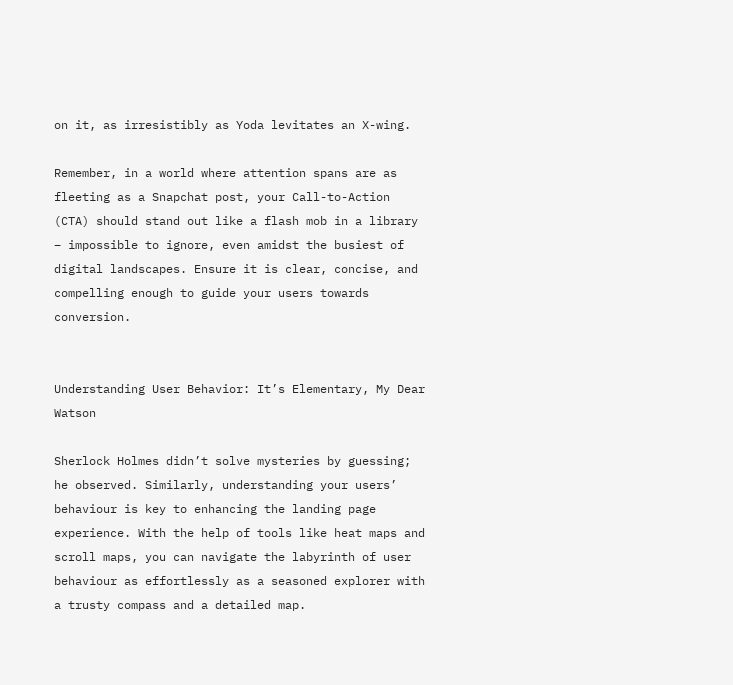on it, as irresistibly as Yoda levitates an X-wing.

Remember, in a world where attention spans are as fleeting as a Snapchat post, your Call-to-Action (CTA) should stand out like a flash mob in a library – impossible to ignore, even amidst the busiest of digital landscapes. Ensure it is clear, concise, and compelling enough to guide your users towards conversion.


Understanding User Behavior: It’s Elementary, My Dear Watson

Sherlock Holmes didn’t solve mysteries by guessing; he observed. Similarly, understanding your users’ behaviour is key to enhancing the landing page experience. With the help of tools like heat maps and scroll maps, you can navigate the labyrinth of user behaviour as effortlessly as a seasoned explorer with a trusty compass and a detailed map.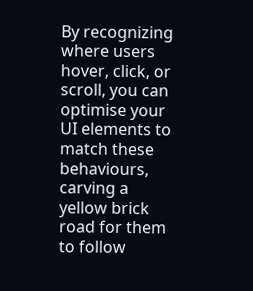By recognizing where users hover, click, or scroll, you can optimise your UI elements to match these behaviours, carving a yellow brick road for them to follow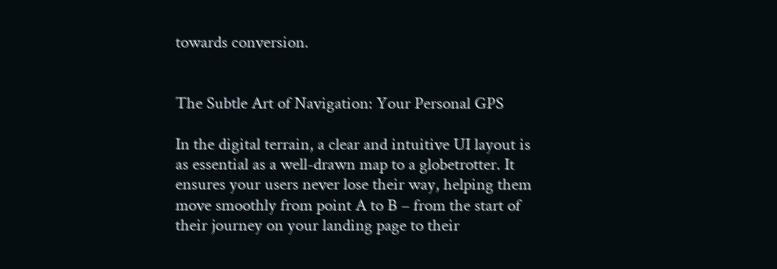towards conversion.


The Subtle Art of Navigation: Your Personal GPS

In the digital terrain, a clear and intuitive UI layout is as essential as a well-drawn map to a globetrotter. It ensures your users never lose their way, helping them move smoothly from point A to B – from the start of their journey on your landing page to their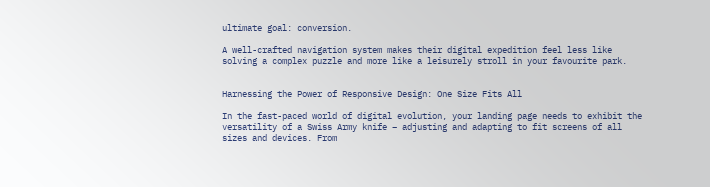ultimate goal: conversion.

A well-crafted navigation system makes their digital expedition feel less like solving a complex puzzle and more like a leisurely stroll in your favourite park.


Harnessing the Power of Responsive Design: One Size Fits All

In the fast-paced world of digital evolution, your landing page needs to exhibit the versatility of a Swiss Army knife – adjusting and adapting to fit screens of all sizes and devices. From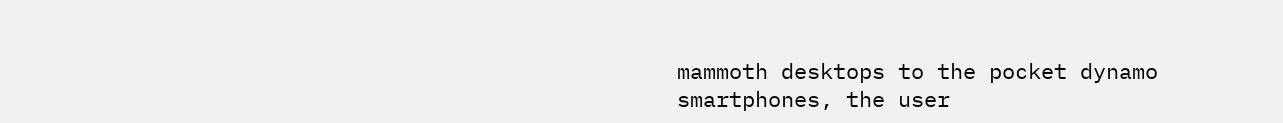mammoth desktops to the pocket dynamo smartphones, the user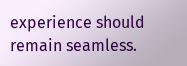experience should remain seamless.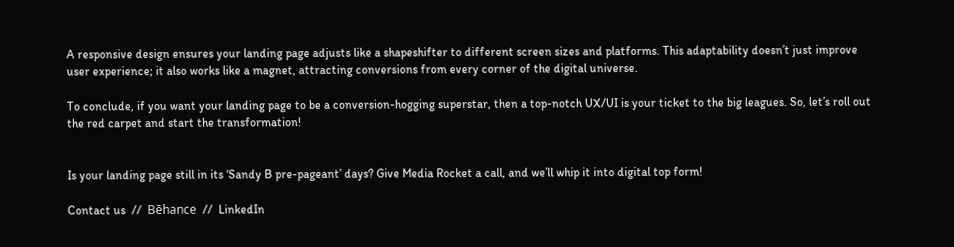A responsive design ensures your landing page adjusts like a shapeshifter to different screen sizes and platforms. This adaptability doesn’t just improve user experience; it also works like a magnet, attracting conversions from every corner of the digital universe.

To conclude, if you want your landing page to be a conversion-hogging superstar, then a top-notch UX/UI is your ticket to the big leagues. So, let’s roll out the red carpet and start the transformation!


Is your landing page still in its ‘Sandy B pre-pageant’ days? Give Media Rocket a call, and we’ll whip it into digital top form!

Contact us  //  Bēhance  //  LinkedIn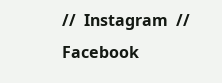//  Instagram  //  Facebook